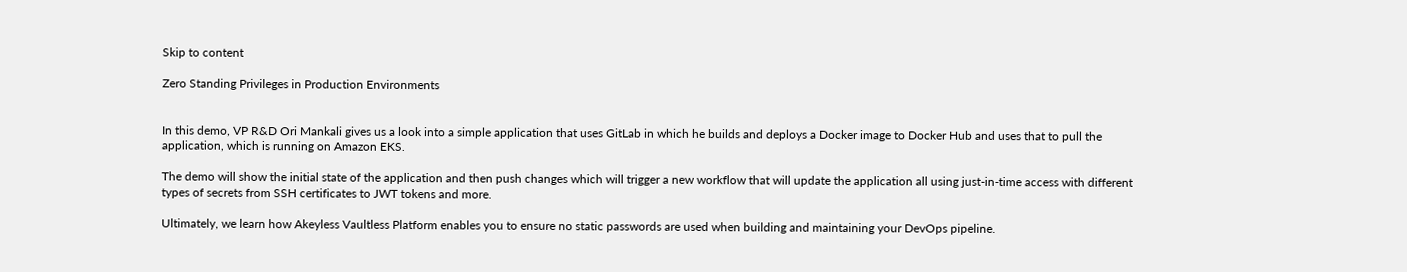Skip to content

Zero Standing Privileges in Production Environments


In this demo, VP R&D Ori Mankali gives us a look into a simple application that uses GitLab in which he builds and deploys a Docker image to Docker Hub and uses that to pull the application, which is running on Amazon EKS.

The demo will show the initial state of the application and then push changes which will trigger a new workflow that will update the application all using just-in-time access with different types of secrets from SSH certificates to JWT tokens and more.

Ultimately, we learn how Akeyless Vaultless Platform enables you to ensure no static passwords are used when building and maintaining your DevOps pipeline.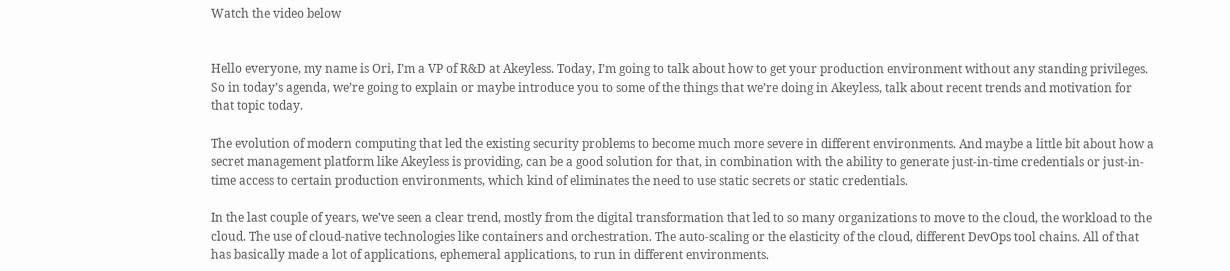Watch the video below


Hello everyone, my name is Ori, I’m a VP of R&D at Akeyless. Today, I’m going to talk about how to get your production environment without any standing privileges. So in today’s agenda, we’re going to explain or maybe introduce you to some of the things that we’re doing in Akeyless, talk about recent trends and motivation for that topic today.

The evolution of modern computing that led the existing security problems to become much more severe in different environments. And maybe a little bit about how a secret management platform like Akeyless is providing, can be a good solution for that, in combination with the ability to generate just-in-time credentials or just-in-time access to certain production environments, which kind of eliminates the need to use static secrets or static credentials.

In the last couple of years, we’ve seen a clear trend, mostly from the digital transformation that led to so many organizations to move to the cloud, the workload to the cloud. The use of cloud-native technologies like containers and orchestration. The auto-scaling or the elasticity of the cloud, different DevOps tool chains. All of that has basically made a lot of applications, ephemeral applications, to run in different environments.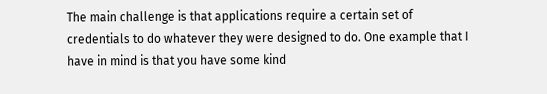The main challenge is that applications require a certain set of credentials to do whatever they were designed to do. One example that I have in mind is that you have some kind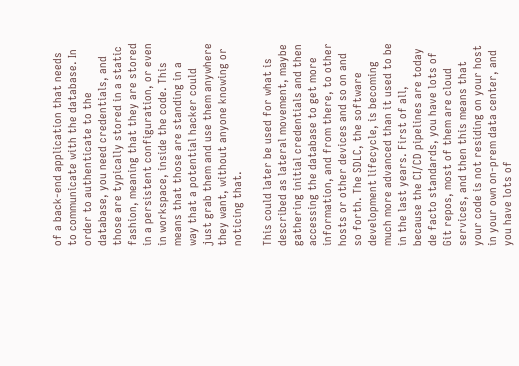of a back-end application that needs to communicate with the database. In order to authenticate to the database, you need credentials, and those are typically stored in a static fashion, meaning that they are stored in a persistent configuration, or even in workspace, inside the code. This means that those are standing in a way that a potential hacker could just grab them and use them anywhere they want, without anyone knowing or noticing that.

This could later be used for what is described as lateral movement, maybe gathering initial credentials and then accessing the database to get more information, and from there, to other hosts or other devices and so on and so forth. The SDLC, the software development lifecycle, is becoming much more advanced than it used to be in the last years. First of all, because the CI/CD pipelines are today de facto standards, you have lots of Git repos, most of them are cloud services, and then this means that your code is not residing on your host in your own on-prem data center, and you have lots of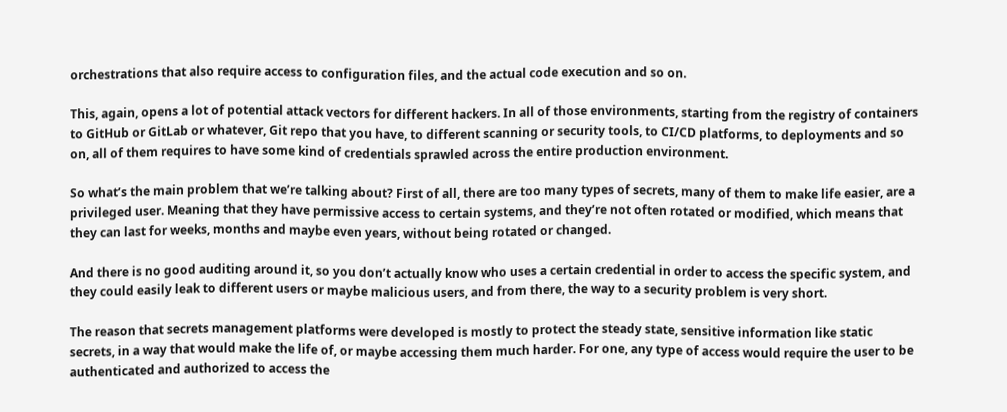orchestrations that also require access to configuration files, and the actual code execution and so on.

This, again, opens a lot of potential attack vectors for different hackers. In all of those environments, starting from the registry of containers to GitHub or GitLab or whatever, Git repo that you have, to different scanning or security tools, to CI/CD platforms, to deployments and so on, all of them requires to have some kind of credentials sprawled across the entire production environment.

So what’s the main problem that we’re talking about? First of all, there are too many types of secrets, many of them to make life easier, are a privileged user. Meaning that they have permissive access to certain systems, and they’re not often rotated or modified, which means that they can last for weeks, months and maybe even years, without being rotated or changed.

And there is no good auditing around it, so you don’t actually know who uses a certain credential in order to access the specific system, and they could easily leak to different users or maybe malicious users, and from there, the way to a security problem is very short.

The reason that secrets management platforms were developed is mostly to protect the steady state, sensitive information like static secrets, in a way that would make the life of, or maybe accessing them much harder. For one, any type of access would require the user to be authenticated and authorized to access the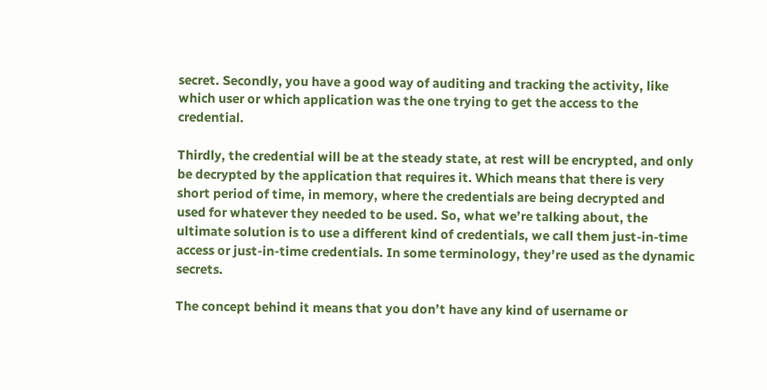secret. Secondly, you have a good way of auditing and tracking the activity, like which user or which application was the one trying to get the access to the credential.

Thirdly, the credential will be at the steady state, at rest will be encrypted, and only be decrypted by the application that requires it. Which means that there is very short period of time, in memory, where the credentials are being decrypted and used for whatever they needed to be used. So, what we’re talking about, the ultimate solution is to use a different kind of credentials, we call them just-in-time access or just-in-time credentials. In some terminology, they’re used as the dynamic secrets.

The concept behind it means that you don’t have any kind of username or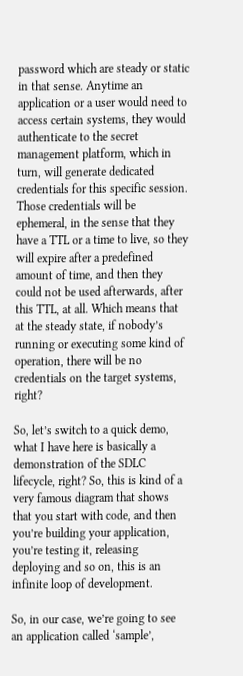password which are steady or static in that sense. Anytime an application or a user would need to access certain systems, they would authenticate to the secret management platform, which in turn, will generate dedicated credentials for this specific session. Those credentials will be ephemeral, in the sense that they have a TTL or a time to live, so they will expire after a predefined amount of time, and then they could not be used afterwards, after this TTL, at all. Which means that at the steady state, if nobody’s running or executing some kind of operation, there will be no credentials on the target systems, right?

So, let’s switch to a quick demo, what I have here is basically a demonstration of the SDLC lifecycle, right? So, this is kind of a very famous diagram that shows that you start with code, and then you’re building your application, you’re testing it, releasing deploying and so on, this is an infinite loop of development.

So, in our case, we’re going to see an application called ‘sample’,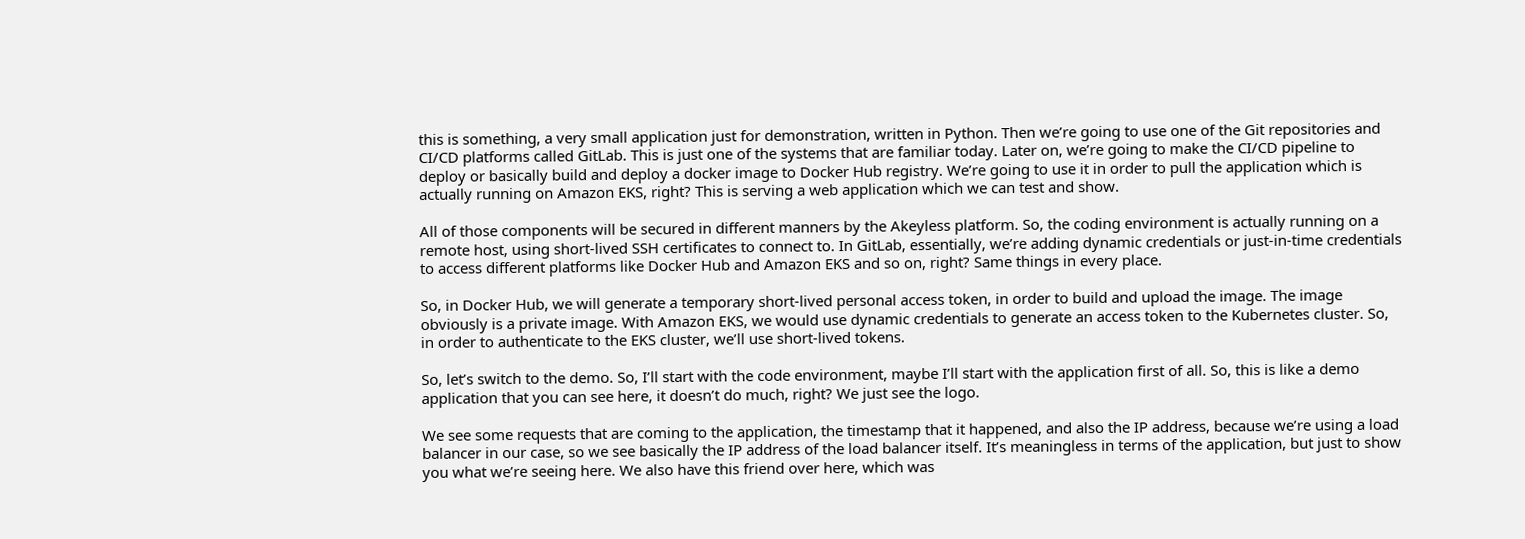this is something, a very small application just for demonstration, written in Python. Then we’re going to use one of the Git repositories and CI/CD platforms called GitLab. This is just one of the systems that are familiar today. Later on, we’re going to make the CI/CD pipeline to deploy or basically build and deploy a docker image to Docker Hub registry. We’re going to use it in order to pull the application which is actually running on Amazon EKS, right? This is serving a web application which we can test and show.

All of those components will be secured in different manners by the Akeyless platform. So, the coding environment is actually running on a remote host, using short-lived SSH certificates to connect to. In GitLab, essentially, we’re adding dynamic credentials or just-in-time credentials to access different platforms like Docker Hub and Amazon EKS and so on, right? Same things in every place.

So, in Docker Hub, we will generate a temporary short-lived personal access token, in order to build and upload the image. The image obviously is a private image. With Amazon EKS, we would use dynamic credentials to generate an access token to the Kubernetes cluster. So, in order to authenticate to the EKS cluster, we’ll use short-lived tokens.

So, let’s switch to the demo. So, I’ll start with the code environment, maybe I’ll start with the application first of all. So, this is like a demo application that you can see here, it doesn’t do much, right? We just see the logo.

We see some requests that are coming to the application, the timestamp that it happened, and also the IP address, because we’re using a load balancer in our case, so we see basically the IP address of the load balancer itself. It’s meaningless in terms of the application, but just to show you what we’re seeing here. We also have this friend over here, which was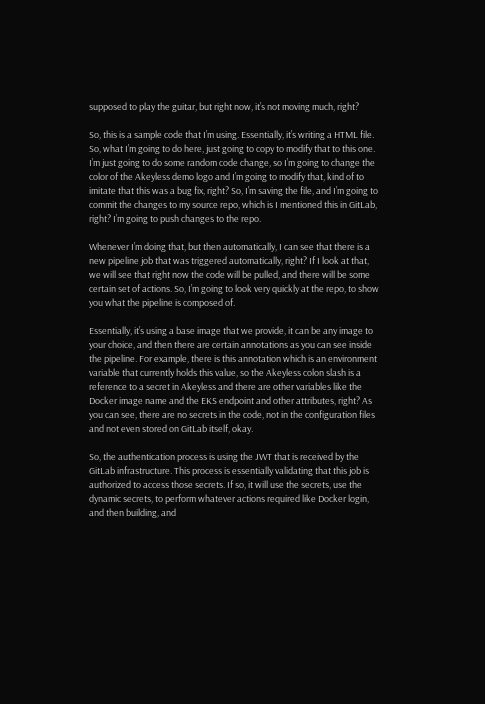supposed to play the guitar, but right now, it’s not moving much, right?

So, this is a sample code that I’m using. Essentially, it’s writing a HTML file. So, what I’m going to do here, just going to copy to modify that to this one. I’m just going to do some random code change, so I’m going to change the color of the Akeyless demo logo and I’m going to modify that, kind of to imitate that this was a bug fix, right? So, I’m saving the file, and I’m going to commit the changes to my source repo, which is I mentioned this in GitLab, right? I’m going to push changes to the repo.

Whenever I’m doing that, but then automatically, I can see that there is a new pipeline job that was triggered automatically, right? If I look at that, we will see that right now the code will be pulled, and there will be some certain set of actions. So, I’m going to look very quickly at the repo, to show you what the pipeline is composed of.

Essentially, it’s using a base image that we provide, it can be any image to your choice, and then there are certain annotations as you can see inside the pipeline. For example, there is this annotation which is an environment variable that currently holds this value, so the Akeyless colon slash is a reference to a secret in Akeyless and there are other variables like the Docker image name and the EKS endpoint and other attributes, right? As you can see, there are no secrets in the code, not in the configuration files and not even stored on GitLab itself, okay.

So, the authentication process is using the JWT that is received by the GitLab infrastructure. This process is essentially validating that this job is authorized to access those secrets. If so, it will use the secrets, use the dynamic secrets, to perform whatever actions required like Docker login, and then building, and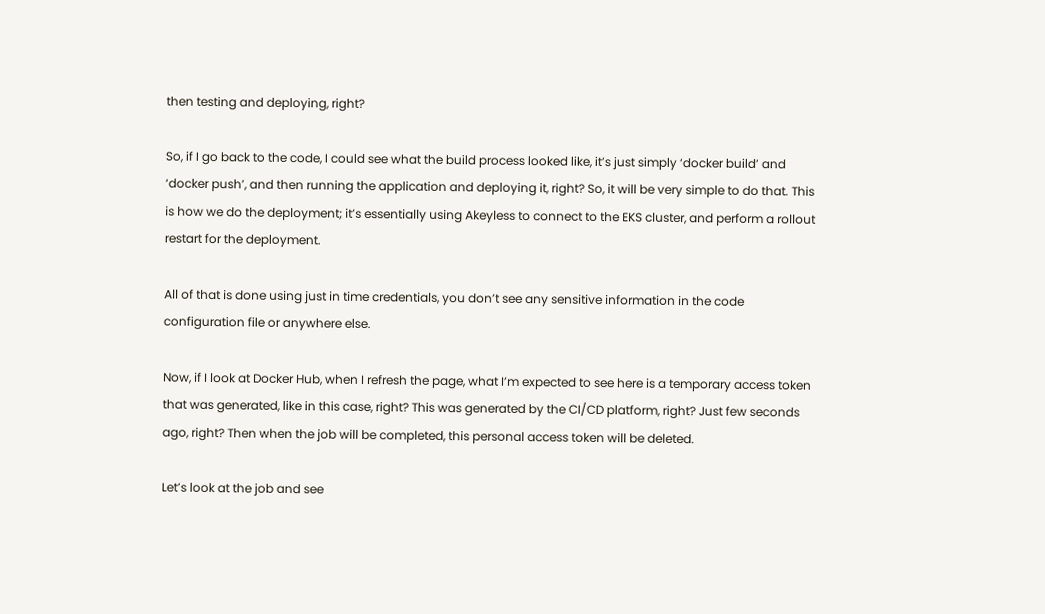then testing and deploying, right?

So, if I go back to the code, I could see what the build process looked like, it’s just simply ‘docker build’ and ‘docker push’, and then running the application and deploying it, right? So, it will be very simple to do that. This is how we do the deployment; it’s essentially using Akeyless to connect to the EKS cluster, and perform a rollout restart for the deployment.

All of that is done using just in time credentials, you don’t see any sensitive information in the code configuration file or anywhere else.

Now, if I look at Docker Hub, when I refresh the page, what I’m expected to see here is a temporary access token that was generated, like in this case, right? This was generated by the CI/CD platform, right? Just few seconds ago, right? Then when the job will be completed, this personal access token will be deleted.

Let’s look at the job and see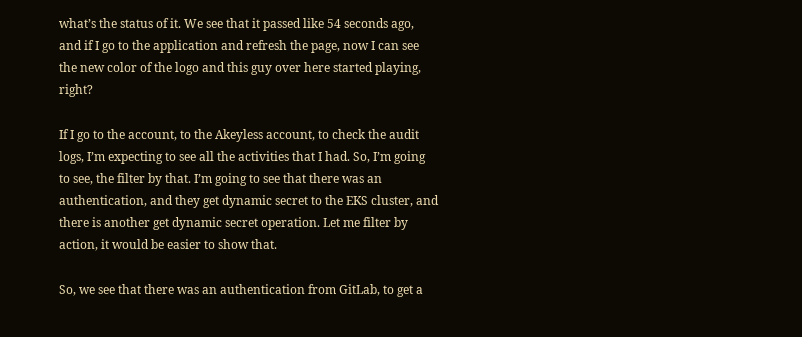what’s the status of it. We see that it passed like 54 seconds ago, and if I go to the application and refresh the page, now I can see the new color of the logo and this guy over here started playing, right?

If I go to the account, to the Akeyless account, to check the audit logs, I’m expecting to see all the activities that I had. So, I’m going to see, the filter by that. I’m going to see that there was an authentication, and they get dynamic secret to the EKS cluster, and there is another get dynamic secret operation. Let me filter by action, it would be easier to show that.

So, we see that there was an authentication from GitLab, to get a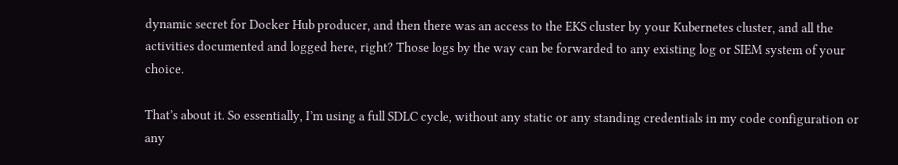dynamic secret for Docker Hub producer, and then there was an access to the EKS cluster by your Kubernetes cluster, and all the activities documented and logged here, right? Those logs by the way can be forwarded to any existing log or SIEM system of your choice.

That’s about it. So essentially, I’m using a full SDLC cycle, without any static or any standing credentials in my code configuration or any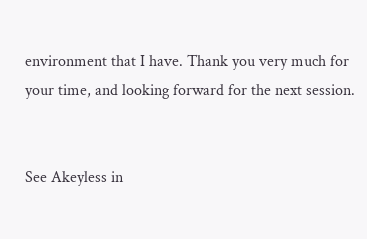environment that I have. Thank you very much for your time, and looking forward for the next session.


See Akeyless in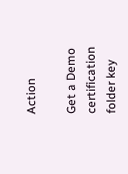Action

Get a Demo certification folder key